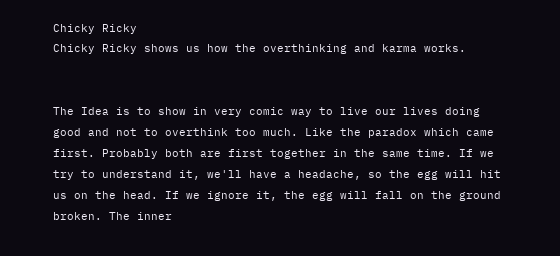Chicky Ricky
Chicky Ricky shows us how the overthinking and karma works.


The Idea is to show in very comic way to live our lives doing good and not to overthink too much. Like the paradox which came first. Probably both are first together in the same time. If we try to understand it, we'll have a headache, so the egg will hit us on the head. If we ignore it, the egg will fall on the ground broken. The inner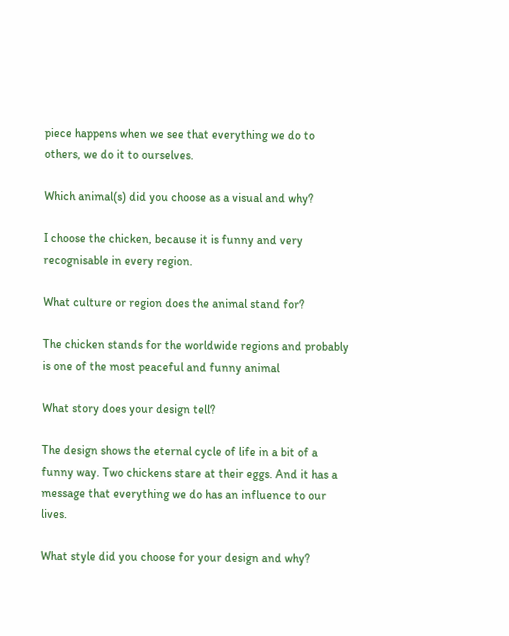piece happens when we see that everything we do to others, we do it to ourselves.

Which animal(s) did you choose as a visual and why?

I choose the chicken, because it is funny and very recognisable in every region.

What culture or region does the animal stand for?

The chicken stands for the worldwide regions and probably is one of the most peaceful and funny animal

What story does your design tell?

The design shows the eternal cycle of life in a bit of a funny way. Two chickens stare at their eggs. And it has a message that everything we do has an influence to our lives.

What style did you choose for your design and why?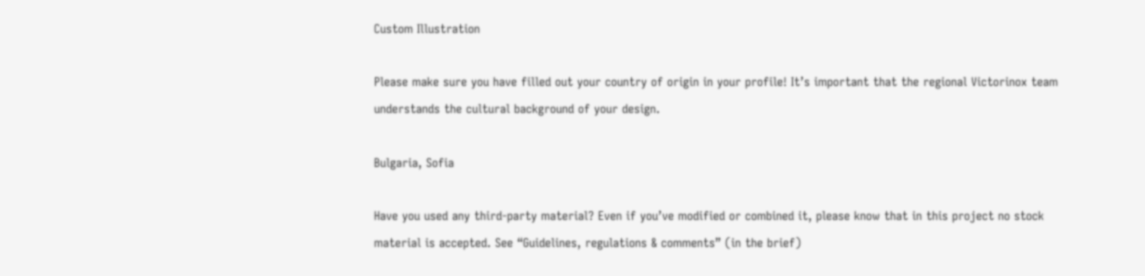Custom Illustration

Please make sure you have filled out your country of origin in your profile! It’s important that the regional Victorinox team understands the cultural background of your design.

Bulgaria, Sofia

Have you used any third-party material? Even if you’ve modified or combined it, please know that in this project no stock material is accepted. See “Guidelines, regulations & comments” (in the brief)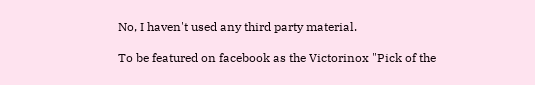No, I haven't used any third party material.

To be featured on facebook as the Victorinox "Pick of the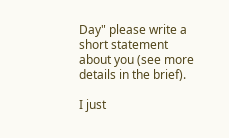Day" please write a short statement about you (see more details in the brief).

I just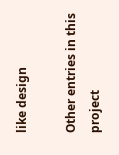like design

Other entries in this project